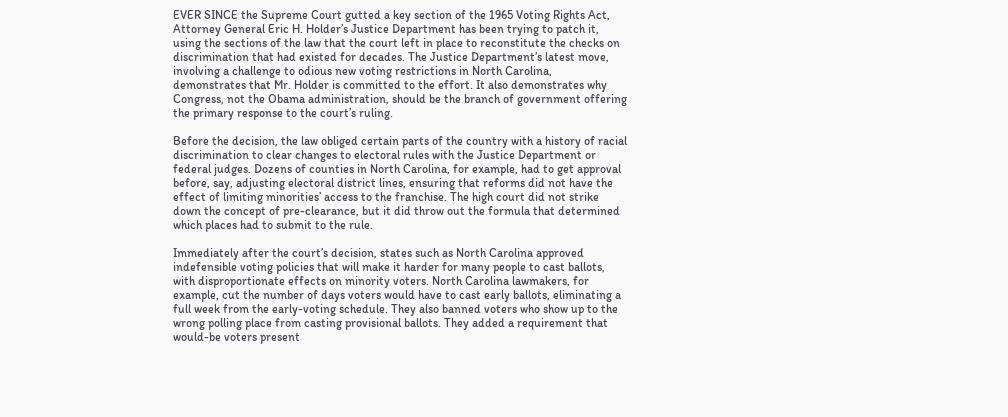EVER SINCE the Supreme Court gutted a key section of the 1965 Voting Rights Act, Attorney General Eric H. Holder’s Justice Department has been trying to patch it, using the sections of the law that the court left in place to reconstitute the checks on discrimination that had existed for decades. The Justice Department’s latest move, involving a challenge to odious new voting restrictions in North Carolina, demonstrates that Mr. Holder is committed to the effort. It also demonstrates why Congress, not the Obama administration, should be the branch of government offering the primary response to the court’s ruling.

Before the decision, the law obliged certain parts of the country with a history of racial discrimination to clear changes to electoral rules with the Justice Department or federal judges. Dozens of counties in North Carolina, for example, had to get approval before, say, adjusting electoral district lines, ensuring that reforms did not have the effect of limiting minorities’ access to the franchise. The high court did not strike down the concept of pre-clearance, but it did throw out the formula that determined which places had to submit to the rule.

Immediately after the court’s decision, states such as North Carolina approved indefensible voting policies that will make it harder for many people to cast ballots, with disproportionate effects on minority voters. North Carolina lawmakers, for example, cut the number of days voters would have to cast early ballots, eliminating a full week from the early-voting schedule. They also banned voters who show up to the wrong polling place from casting provisional ballots. They added a requirement that would-be voters present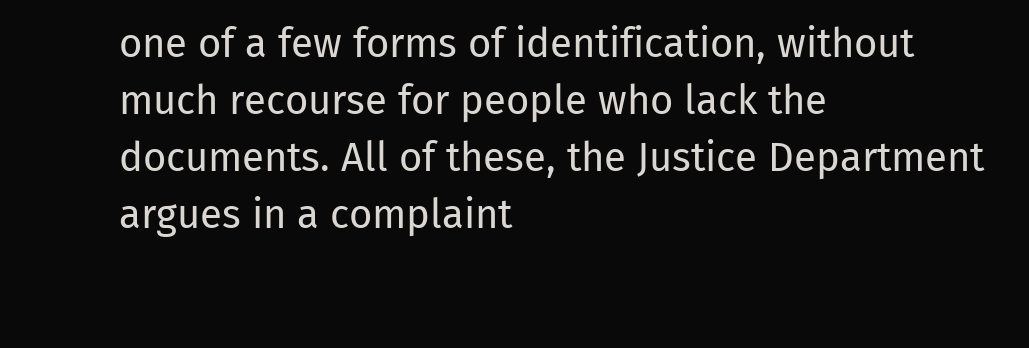one of a few forms of identification, without much recourse for people who lack the documents. All of these, the Justice Department argues in a complaint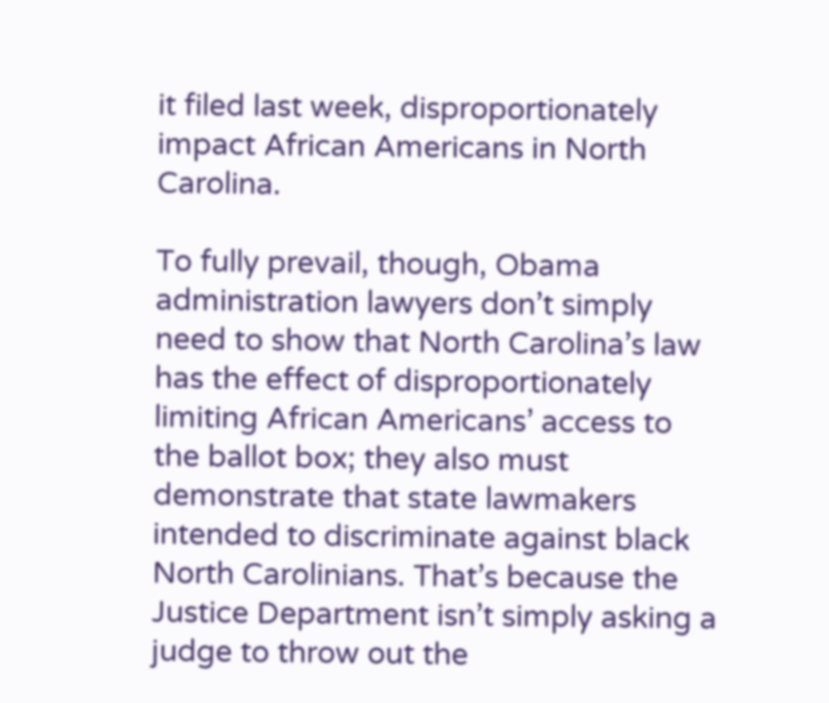it filed last week, disproportionately impact African Americans in North Carolina.

To fully prevail, though, Obama administration lawyers don’t simply need to show that North Carolina’s law has the effect of disproportionately limiting African Americans’ access to the ballot box; they also must demonstrate that state lawmakers intended to discriminate against black North Carolinians. That’s because the Justice Department isn’t simply asking a judge to throw out the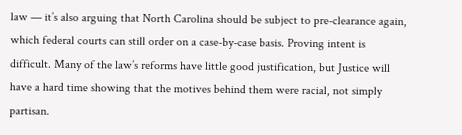law — it’s also arguing that North Carolina should be subject to pre-clearance again, which federal courts can still order on a case-by-case basis. Proving intent is difficult. Many of the law’s reforms have little good justification, but Justice will have a hard time showing that the motives behind them were racial, not simply partisan.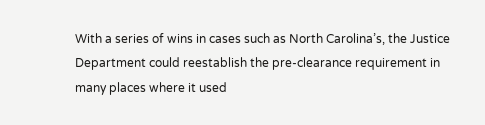With a series of wins in cases such as North Carolina’s, the Justice Department could reestablish the pre-clearance requirement in many places where it used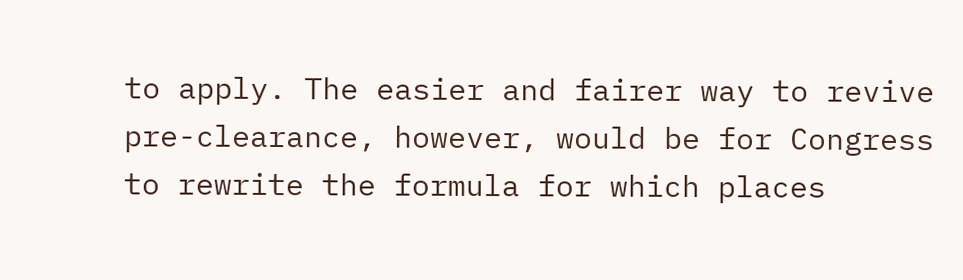to apply. The easier and fairer way to revive pre-clearance, however, would be for Congress to rewrite the formula for which places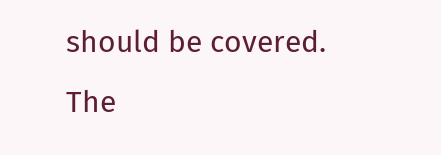should be covered. The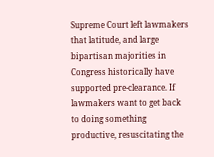Supreme Court left lawmakers that latitude, and large bipartisan majorities in Congress historically have supported pre-clearance. If lawmakers want to get back to doing something productive, resuscitating the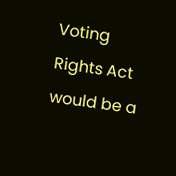Voting Rights Act would be a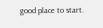good place to start.